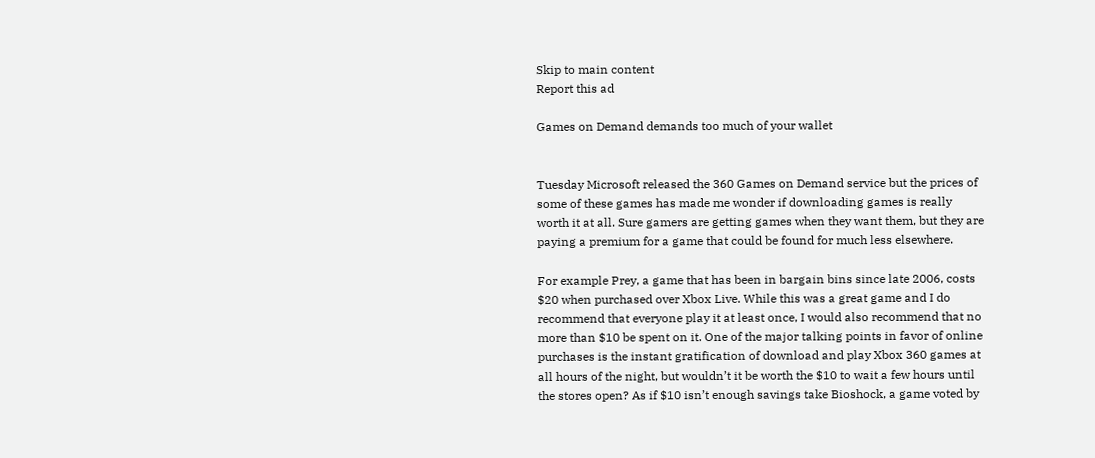Skip to main content
Report this ad

Games on Demand demands too much of your wallet


Tuesday Microsoft released the 360 Games on Demand service but the prices of some of these games has made me wonder if downloading games is really worth it at all. Sure gamers are getting games when they want them, but they are paying a premium for a game that could be found for much less elsewhere.

For example Prey, a game that has been in bargain bins since late 2006, costs $20 when purchased over Xbox Live. While this was a great game and I do recommend that everyone play it at least once, I would also recommend that no more than $10 be spent on it. One of the major talking points in favor of online purchases is the instant gratification of download and play Xbox 360 games at all hours of the night, but wouldn’t it be worth the $10 to wait a few hours until the stores open? As if $10 isn’t enough savings take Bioshock, a game voted by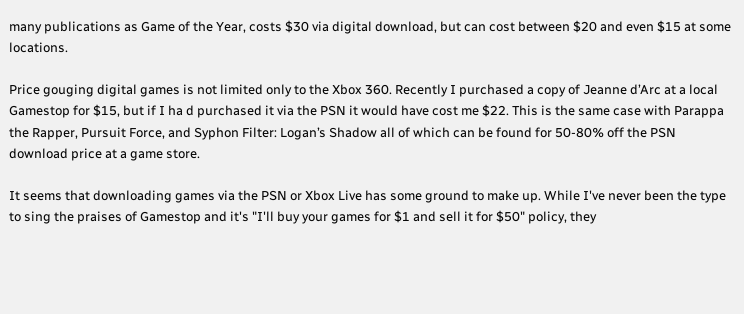many publications as Game of the Year, costs $30 via digital download, but can cost between $20 and even $15 at some locations.

Price gouging digital games is not limited only to the Xbox 360. Recently I purchased a copy of Jeanne d’Arc at a local Gamestop for $15, but if I ha d purchased it via the PSN it would have cost me $22. This is the same case with Parappa the Rapper, Pursuit Force, and Syphon Filter: Logan’s Shadow all of which can be found for 50-80% off the PSN download price at a game store.

It seems that downloading games via the PSN or Xbox Live has some ground to make up. While I've never been the type to sing the praises of Gamestop and it's "I'll buy your games for $1 and sell it for $50" policy, they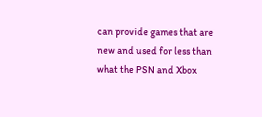can provide games that are new and used for less than what the PSN and Xbox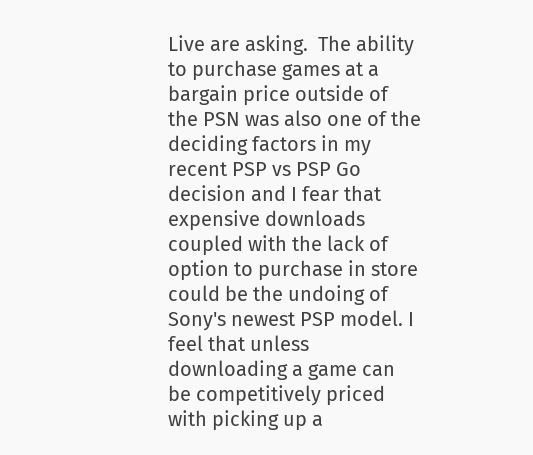Live are asking.  The ability to purchase games at a bargain price outside of the PSN was also one of the deciding factors in my recent PSP vs PSP Go decision and I fear that expensive downloads coupled with the lack of option to purchase in store could be the undoing of Sony's newest PSP model. I feel that unless downloading a game can be competitively priced with picking up a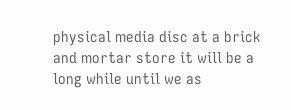physical media disc at a brick and mortar store it will be a long while until we as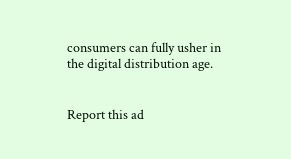consumers can fully usher in the digital distribution age.


Report this ad